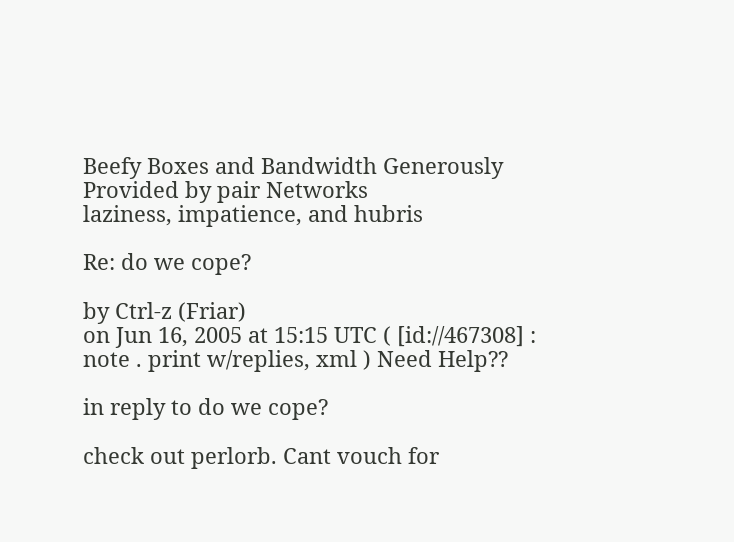Beefy Boxes and Bandwidth Generously Provided by pair Networks
laziness, impatience, and hubris

Re: do we cope?

by Ctrl-z (Friar)
on Jun 16, 2005 at 15:15 UTC ( [id://467308] : note . print w/replies, xml ) Need Help??

in reply to do we cope?

check out perlorb. Cant vouch for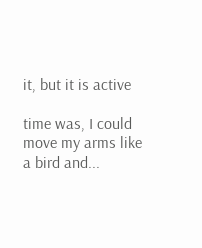it, but it is active

time was, I could move my arms like a bird and...